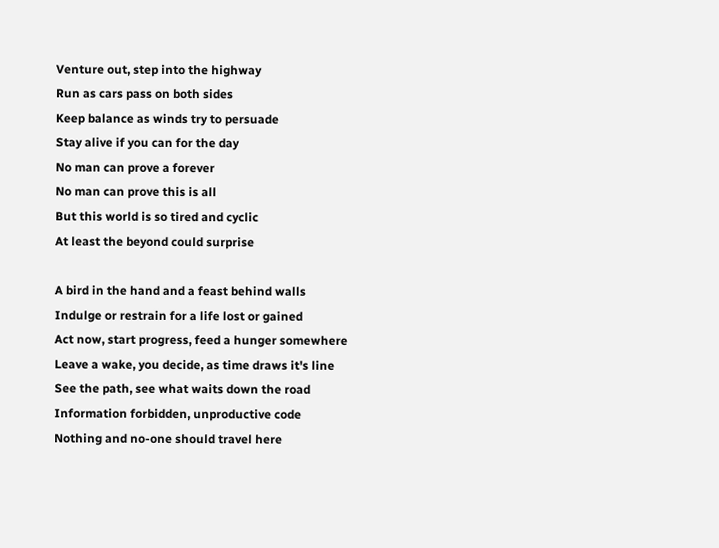Venture out, step into the highway
Run as cars pass on both sides
Keep balance as winds try to persuade
Stay alive if you can for the day
No man can prove a forever
No man can prove this is all
But this world is so tired and cyclic
At least the beyond could surprise

A bird in the hand and a feast behind walls
Indulge or restrain for a life lost or gained
Act now, start progress, feed a hunger somewhere
Leave a wake, you decide, as time draws it's line
See the path, see what waits down the road
Information forbidden, unproductive code
Nothing and no-one should travel here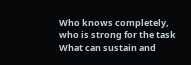Who knows completely, who is strong for the task
What can sustain and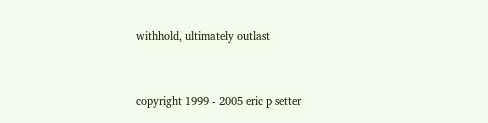withhold, ultimately outlast


copyright 1999 - 2005 eric p setter